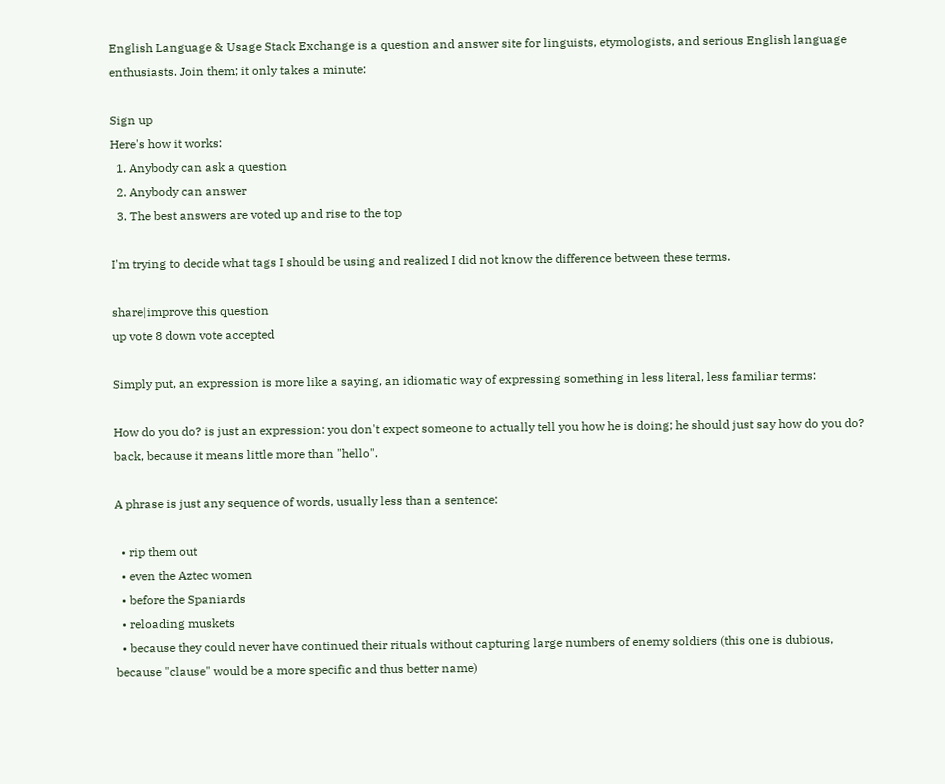English Language & Usage Stack Exchange is a question and answer site for linguists, etymologists, and serious English language enthusiasts. Join them; it only takes a minute:

Sign up
Here's how it works:
  1. Anybody can ask a question
  2. Anybody can answer
  3. The best answers are voted up and rise to the top

I'm trying to decide what tags I should be using and realized I did not know the difference between these terms.

share|improve this question
up vote 8 down vote accepted

Simply put, an expression is more like a saying, an idiomatic way of expressing something in less literal, less familiar terms:

How do you do? is just an expression: you don't expect someone to actually tell you how he is doing; he should just say how do you do? back, because it means little more than "hello".

A phrase is just any sequence of words, usually less than a sentence:

  • rip them out
  • even the Aztec women
  • before the Spaniards
  • reloading muskets
  • because they could never have continued their rituals without capturing large numbers of enemy soldiers (this one is dubious, because "clause" would be a more specific and thus better name)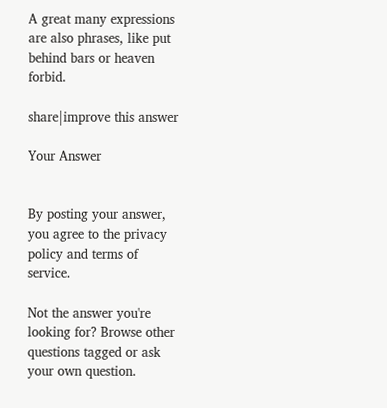A great many expressions are also phrases, like put behind bars or heaven forbid.

share|improve this answer

Your Answer


By posting your answer, you agree to the privacy policy and terms of service.

Not the answer you're looking for? Browse other questions tagged or ask your own question.